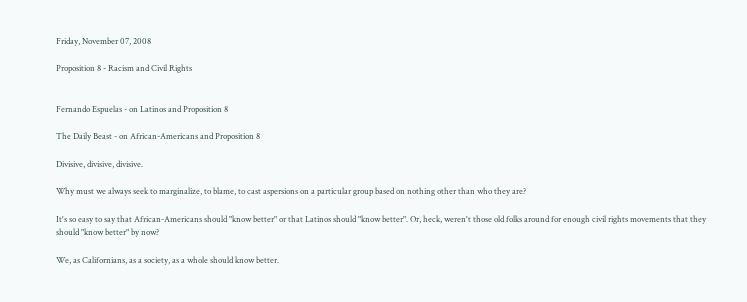Friday, November 07, 2008

Proposition 8 - Racism and Civil Rights


Fernando Espuelas - on Latinos and Proposition 8

The Daily Beast - on African-Americans and Proposition 8

Divisive, divisive, divisive.

Why must we always seek to marginalize, to blame, to cast aspersions on a particular group based on nothing other than who they are?

It's so easy to say that African-Americans should "know better" or that Latinos should "know better". Or, heck, weren't those old folks around for enough civil rights movements that they should "know better" by now?

We, as Californians, as a society, as a whole should know better.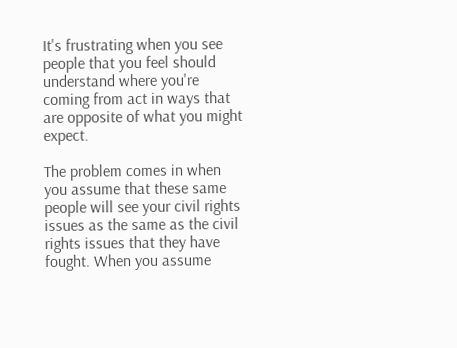It's frustrating when you see people that you feel should understand where you're coming from act in ways that are opposite of what you might expect.

The problem comes in when you assume that these same people will see your civil rights issues as the same as the civil rights issues that they have fought. When you assume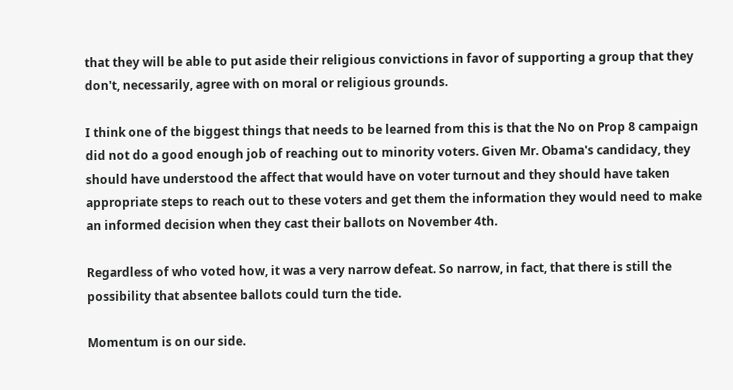that they will be able to put aside their religious convictions in favor of supporting a group that they don't, necessarily, agree with on moral or religious grounds.

I think one of the biggest things that needs to be learned from this is that the No on Prop 8 campaign did not do a good enough job of reaching out to minority voters. Given Mr. Obama's candidacy, they should have understood the affect that would have on voter turnout and they should have taken appropriate steps to reach out to these voters and get them the information they would need to make an informed decision when they cast their ballots on November 4th.

Regardless of who voted how, it was a very narrow defeat. So narrow, in fact, that there is still the possibility that absentee ballots could turn the tide.

Momentum is on our side.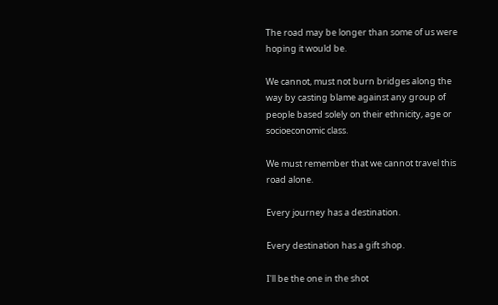The road may be longer than some of us were hoping it would be.

We cannot, must not burn bridges along the way by casting blame against any group of people based solely on their ethnicity, age or socioeconomic class.

We must remember that we cannot travel this road alone.

Every journey has a destination.

Every destination has a gift shop.

I'll be the one in the shot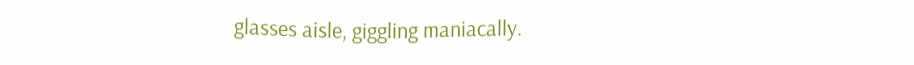glasses aisle, giggling maniacally.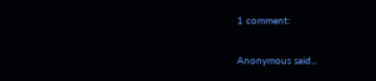1 comment:

Anonymous said...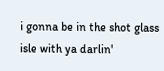i gonna be in the shot glass isle with ya darlin'